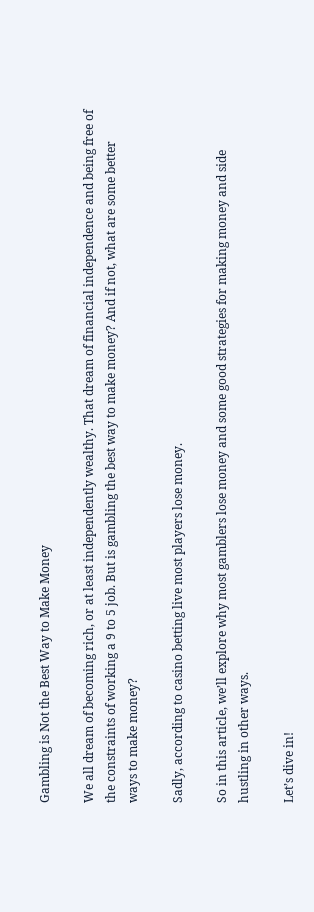Gambling is Not the Best Way to Make Money

We all dream of becoming rich, or at least independently wealthy. That dream of financial independence and being free of the constraints of working a 9 to 5 job. But is gambling the best way to make money? And if not, what are some better ways to make money?

Sadly, according to casino betting live most players lose money.

So in this article, we’ll explore why most gamblers lose money and some good strategies for making money and side hustling in other ways.

Let’s dive in!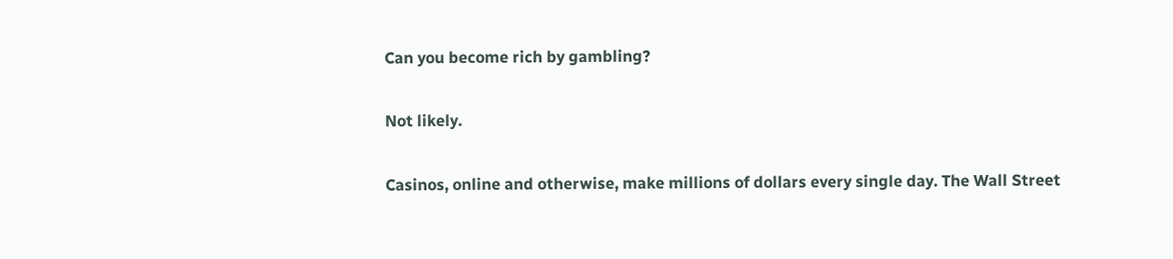Can you become rich by gambling?

Not likely.

Casinos, online and otherwise, make millions of dollars every single day. The Wall Street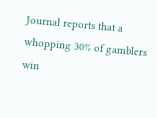Journal reports that a whopping 30% of gamblers win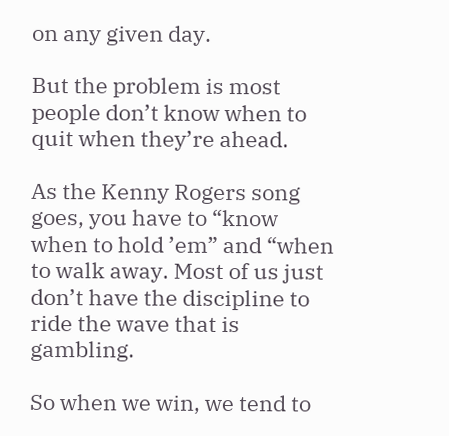on any given day.

But the problem is most people don’t know when to quit when they’re ahead.

As the Kenny Rogers song goes, you have to “know when to hold ’em” and “when to walk away. Most of us just don’t have the discipline to ride the wave that is gambling.

So when we win, we tend to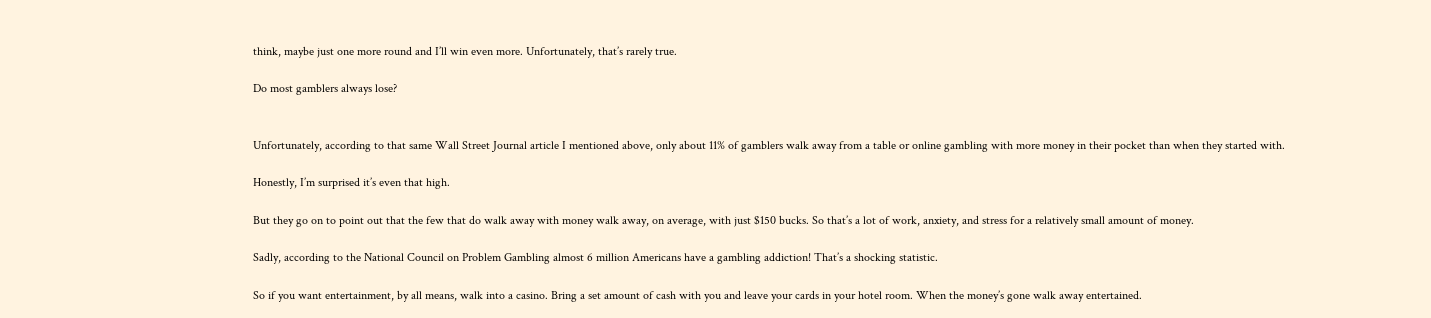think, maybe just one more round and I’ll win even more. Unfortunately, that’s rarely true.

Do most gamblers always lose?


Unfortunately, according to that same Wall Street Journal article I mentioned above, only about 11% of gamblers walk away from a table or online gambling with more money in their pocket than when they started with.

Honestly, I’m surprised it’s even that high.

But they go on to point out that the few that do walk away with money walk away, on average, with just $150 bucks. So that’s a lot of work, anxiety, and stress for a relatively small amount of money.

Sadly, according to the National Council on Problem Gambling almost 6 million Americans have a gambling addiction! That’s a shocking statistic.

So if you want entertainment, by all means, walk into a casino. Bring a set amount of cash with you and leave your cards in your hotel room. When the money’s gone walk away entertained.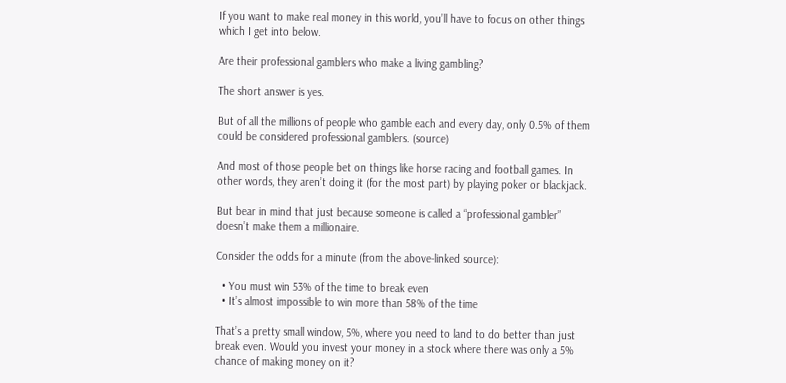If you want to make real money in this world, you’ll have to focus on other things which I get into below.

Are their professional gamblers who make a living gambling?

The short answer is yes.

But of all the millions of people who gamble each and every day, only 0.5% of them could be considered professional gamblers. (source)

And most of those people bet on things like horse racing and football games. In other words, they aren’t doing it (for the most part) by playing poker or blackjack.

But bear in mind that just because someone is called a “professional gambler” doesn’t make them a millionaire.

Consider the odds for a minute (from the above-linked source):

  • You must win 53% of the time to break even
  • It’s almost impossible to win more than 58% of the time

That’s a pretty small window, 5%, where you need to land to do better than just break even. Would you invest your money in a stock where there was only a 5% chance of making money on it?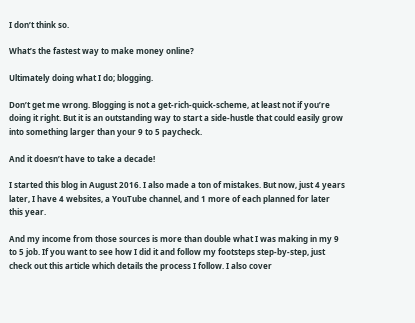I don’t think so.

What’s the fastest way to make money online?

Ultimately doing what I do; blogging.

Don’t get me wrong. Blogging is not a get-rich-quick-scheme, at least not if you’re doing it right. But it is an outstanding way to start a side-hustle that could easily grow into something larger than your 9 to 5 paycheck.

And it doesn’t have to take a decade!

I started this blog in August 2016. I also made a ton of mistakes. But now, just 4 years later, I have 4 websites, a YouTube channel, and 1 more of each planned for later this year.

And my income from those sources is more than double what I was making in my 9 to 5 job. If you want to see how I did it and follow my footsteps step-by-step, just check out this article which details the process I follow. I also cover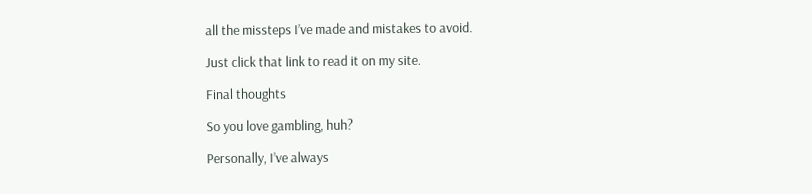all the missteps I’ve made and mistakes to avoid.

Just click that link to read it on my site.

Final thoughts

So you love gambling, huh?

Personally, I’ve always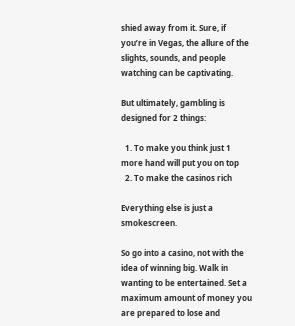shied away from it. Sure, if you’re in Vegas, the allure of the slights, sounds, and people watching can be captivating.

But ultimately, gambling is designed for 2 things:

  1. To make you think just 1 more hand will put you on top
  2. To make the casinos rich

Everything else is just a smokescreen.

So go into a casino, not with the idea of winning big. Walk in wanting to be entertained. Set a maximum amount of money you are prepared to lose and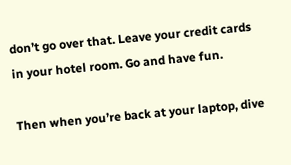don’t go over that. Leave your credit cards in your hotel room. Go and have fun.

Then when you’re back at your laptop, dive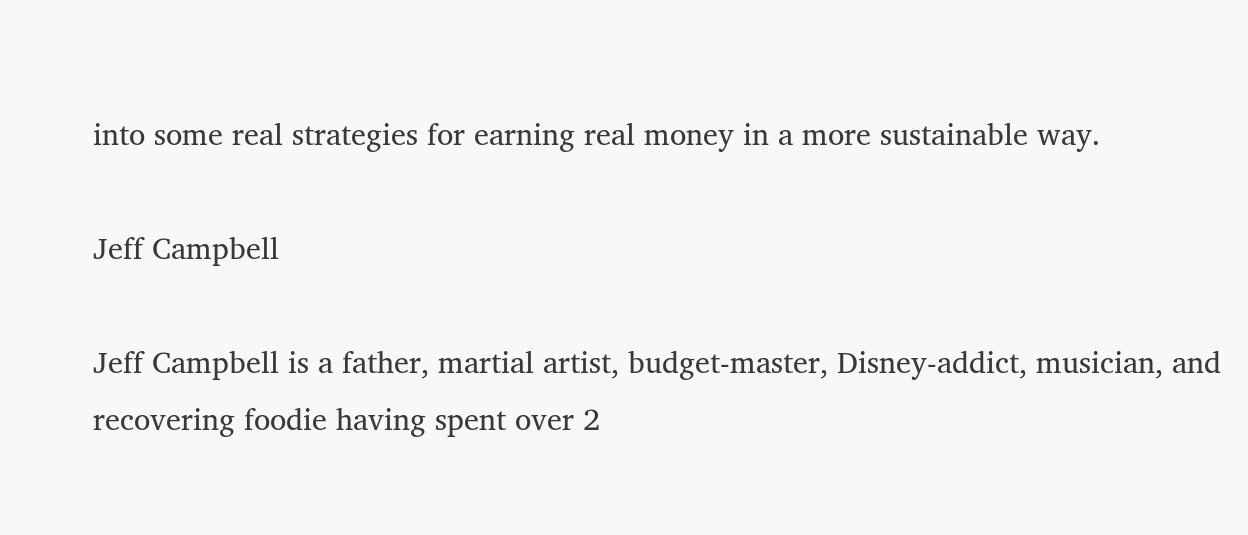into some real strategies for earning real money in a more sustainable way.

Jeff Campbell

Jeff Campbell is a father, martial artist, budget-master, Disney-addict, musician, and recovering foodie having spent over 2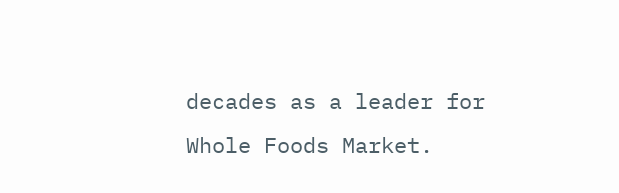decades as a leader for Whole Foods Market.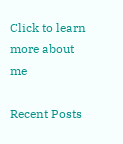Click to learn more about me

Recent Posts